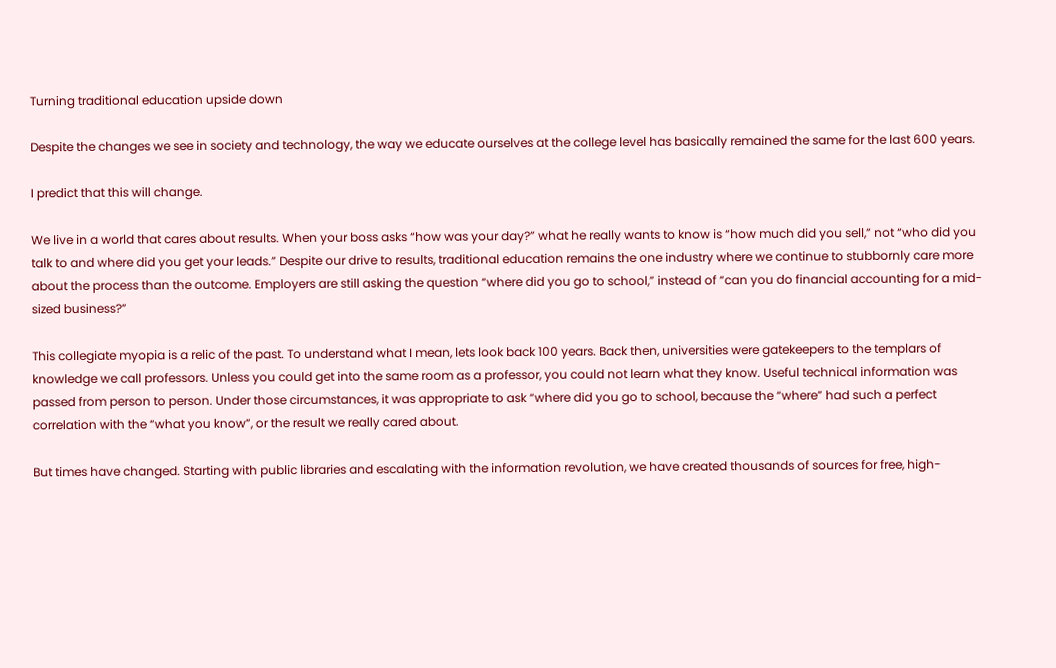Turning traditional education upside down

Despite the changes we see in society and technology, the way we educate ourselves at the college level has basically remained the same for the last 600 years.

I predict that this will change.

We live in a world that cares about results. When your boss asks “how was your day?” what he really wants to know is “how much did you sell,” not “who did you talk to and where did you get your leads.” Despite our drive to results, traditional education remains the one industry where we continue to stubbornly care more about the process than the outcome. Employers are still asking the question “where did you go to school,” instead of “can you do financial accounting for a mid-sized business?”

This collegiate myopia is a relic of the past. To understand what I mean, lets look back 100 years. Back then, universities were gatekeepers to the templars of knowledge we call professors. Unless you could get into the same room as a professor, you could not learn what they know. Useful technical information was passed from person to person. Under those circumstances, it was appropriate to ask “where did you go to school, because the “where” had such a perfect correlation with the “what you know”, or the result we really cared about.

But times have changed. Starting with public libraries and escalating with the information revolution, we have created thousands of sources for free, high-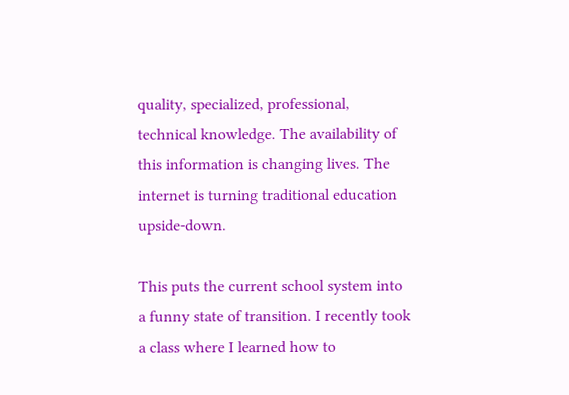quality, specialized, professional, technical knowledge. The availability of this information is changing lives. The internet is turning traditional education upside-down.

This puts the current school system into a funny state of transition. I recently took a class where I learned how to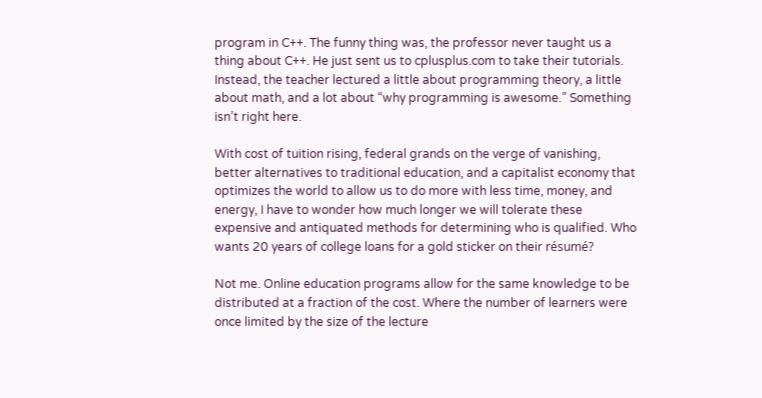program in C++. The funny thing was, the professor never taught us a thing about C++. He just sent us to cplusplus.com to take their tutorials. Instead, the teacher lectured a little about programming theory, a little about math, and a lot about “why programming is awesome.” Something isn’t right here.

With cost of tuition rising, federal grands on the verge of vanishing, better alternatives to traditional education, and a capitalist economy that optimizes the world to allow us to do more with less time, money, and energy, I have to wonder how much longer we will tolerate these expensive and antiquated methods for determining who is qualified. Who wants 20 years of college loans for a gold sticker on their résumé?

Not me. Online education programs allow for the same knowledge to be distributed at a fraction of the cost. Where the number of learners were once limited by the size of the lecture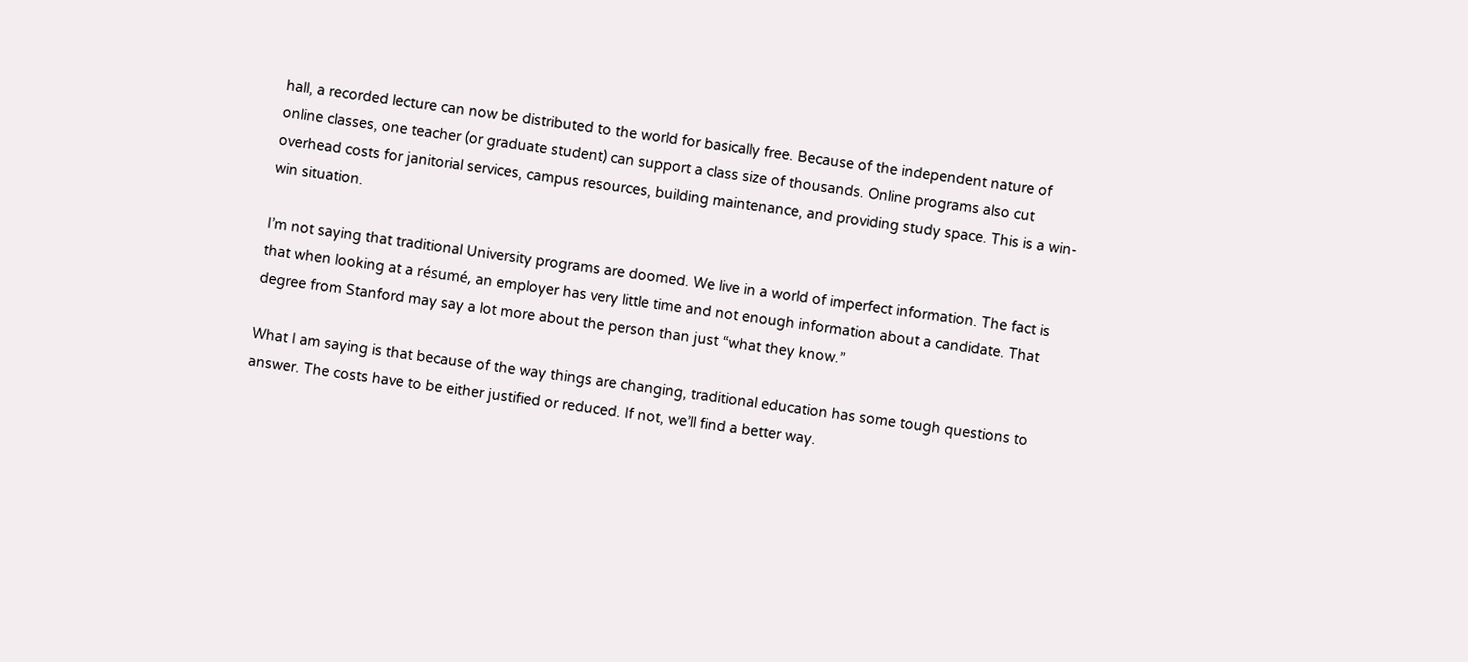hall, a recorded lecture can now be distributed to the world for basically free. Because of the independent nature of online classes, one teacher (or graduate student) can support a class size of thousands. Online programs also cut overhead costs for janitorial services, campus resources, building maintenance, and providing study space. This is a win-win situation.

I’m not saying that traditional University programs are doomed. We live in a world of imperfect information. The fact is that when looking at a résumé, an employer has very little time and not enough information about a candidate. That degree from Stanford may say a lot more about the person than just “what they know.”

What I am saying is that because of the way things are changing, traditional education has some tough questions to answer. The costs have to be either justified or reduced. If not, we’ll find a better way.